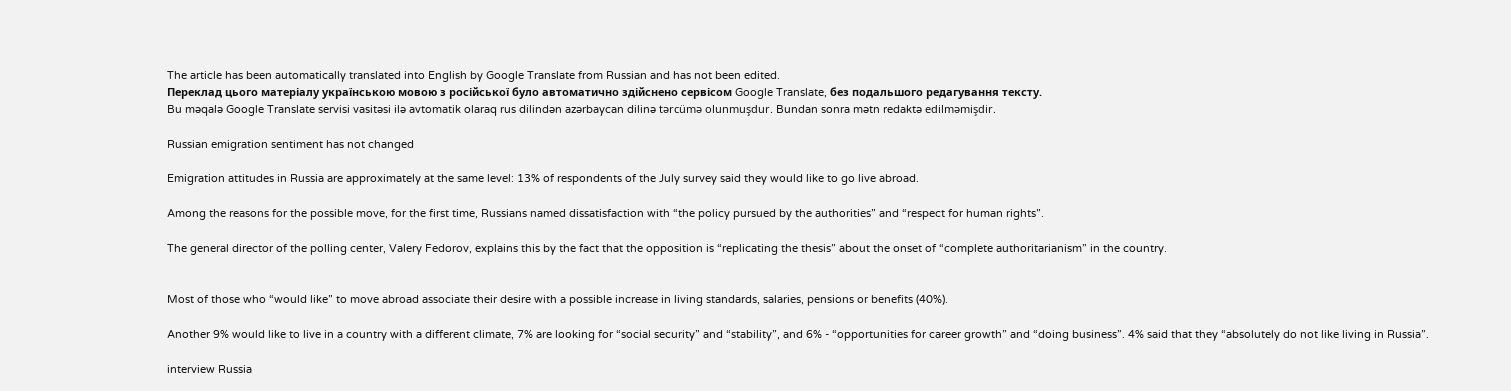The article has been automatically translated into English by Google Translate from Russian and has not been edited.
Переклад цього матеріалу українською мовою з російської було автоматично здійснено сервісом Google Translate, без подальшого редагування тексту.
Bu məqalə Google Translate servisi vasitəsi ilə avtomatik olaraq rus dilindən azərbaycan dilinə tərcümə olunmuşdur. Bundan sonra mətn redaktə edilməmişdir.

Russian emigration sentiment has not changed

Emigration attitudes in Russia are approximately at the same level: 13% of respondents of the July survey said they would like to go live abroad.

Among the reasons for the possible move, for the first time, Russians named dissatisfaction with “the policy pursued by the authorities” and “respect for human rights”.

The general director of the polling center, Valery Fedorov, explains this by the fact that the opposition is “replicating the thesis” about the onset of “complete authoritarianism” in the country.


Most of those who “would like” to move abroad associate their desire with a possible increase in living standards, salaries, pensions or benefits (40%).

Another 9% would like to live in a country with a different climate, 7% are looking for “social security” and “stability”, and 6% - “opportunities for career growth” and “doing business”. 4% said that they “absolutely do not like living in Russia”.

interview Russia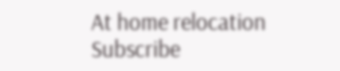At home relocation
Subscribe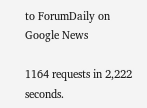to ForumDaily on Google News

1164 requests in 2,222 seconds.